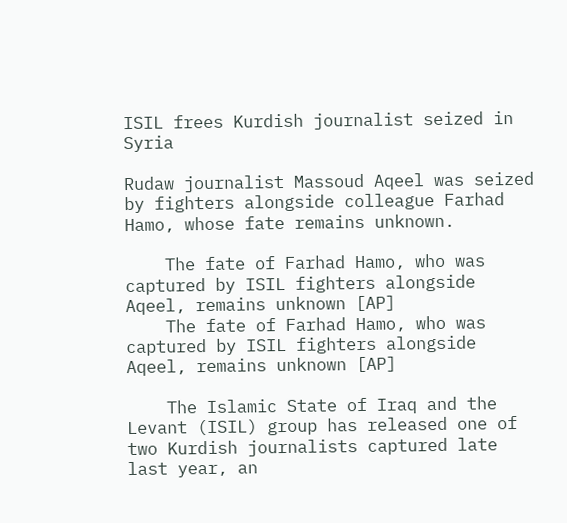ISIL frees Kurdish journalist seized in Syria

Rudaw journalist Massoud Aqeel was seized by fighters alongside colleague Farhad Hamo, whose fate remains unknown.

    The fate of Farhad Hamo, who was captured by ISIL fighters alongside Aqeel, remains unknown [AP]
    The fate of Farhad Hamo, who was captured by ISIL fighters alongside Aqeel, remains unknown [AP]

    The Islamic State of Iraq and the Levant (ISIL) group has released one of two Kurdish journalists captured late last year, an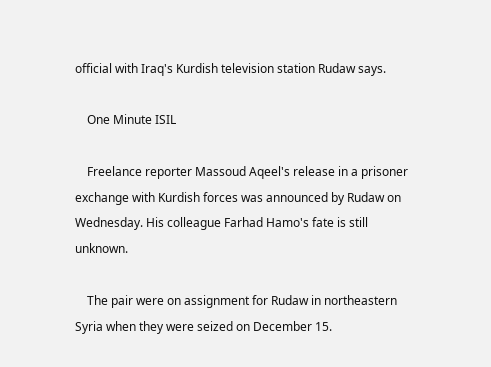official with Iraq's Kurdish television station Rudaw says.

    One Minute ISIL

    Freelance reporter Massoud Aqeel's release in a prisoner exchange with Kurdish forces was announced by Rudaw on Wednesday. His colleague Farhad Hamo's fate is still unknown.

    The pair were on assignment for Rudaw in northeastern Syria when they were seized on December 15.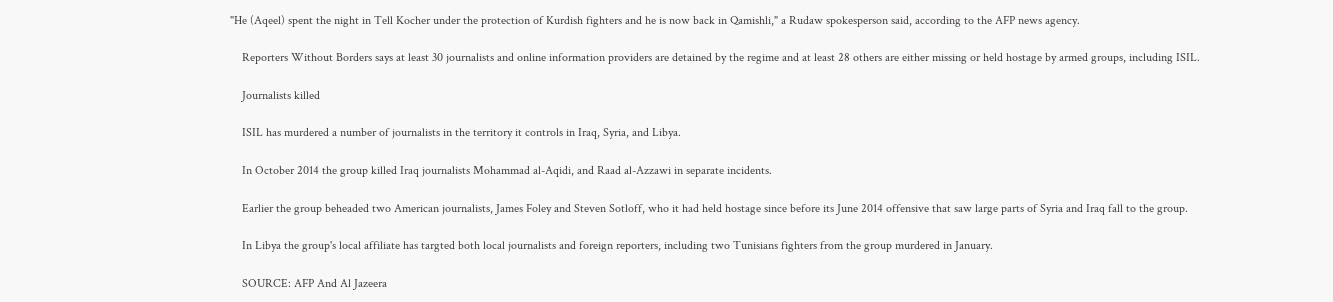"He (Aqeel) spent the night in Tell Kocher under the protection of Kurdish fighters and he is now back in Qamishli," a Rudaw spokesperson said, according to the AFP news agency.

    Reporters Without Borders says at least 30 journalists and online information providers are detained by the regime and at least 28 others are either missing or held hostage by armed groups, including ISIL.

    Journalists killed

    ISIL has murdered a number of journalists in the territory it controls in Iraq, Syria, and Libya.

    In October 2014 the group killed Iraq journalists Mohammad al-Aqidi, and Raad al-Azzawi in separate incidents.

    Earlier the group beheaded two American journalists, James Foley and Steven Sotloff, who it had held hostage since before its June 2014 offensive that saw large parts of Syria and Iraq fall to the group.

    In Libya the group's local affiliate has targted both local journalists and foreign reporters, including two Tunisians fighters from the group murdered in January.

    SOURCE: AFP And Al Jazeera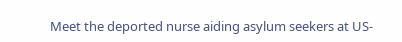Meet the deported nurse aiding asylum seekers at US-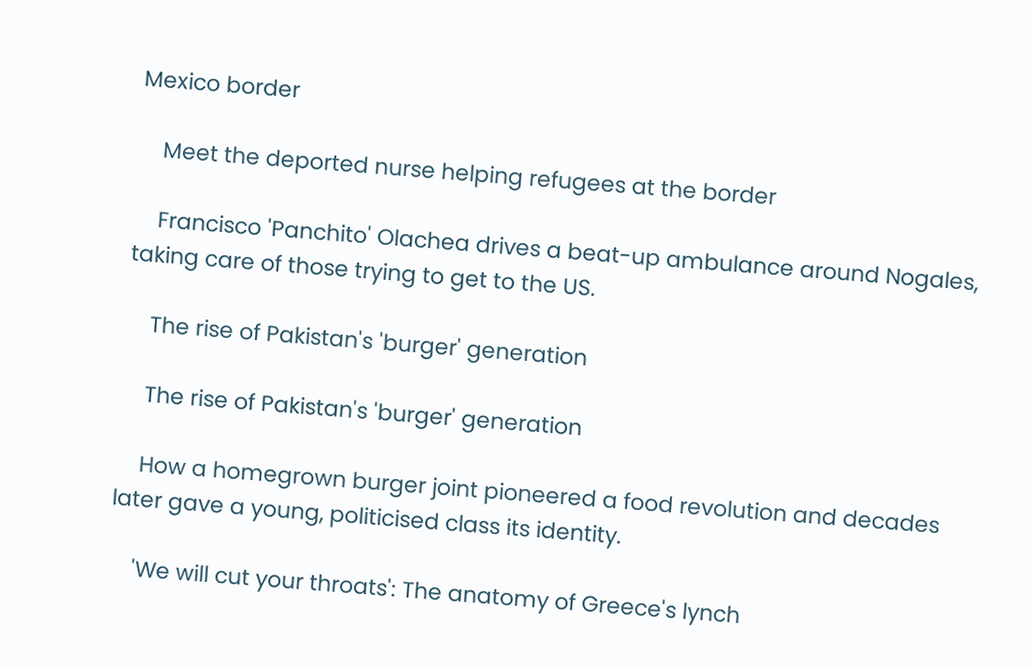Mexico border

    Meet the deported nurse helping refugees at the border

    Francisco 'Panchito' Olachea drives a beat-up ambulance around Nogales, taking care of those trying to get to the US.

    The rise of Pakistan's 'burger' generation

    The rise of Pakistan's 'burger' generation

    How a homegrown burger joint pioneered a food revolution and decades later gave a young, politicised class its identity.

    'We will cut your throats': The anatomy of Greece's lynch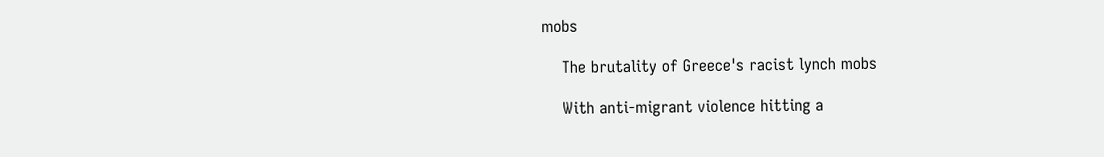mobs

    The brutality of Greece's racist lynch mobs

    With anti-migrant violence hitting a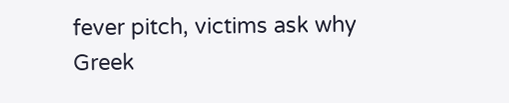fever pitch, victims ask why Greek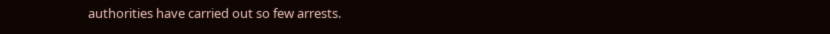authorities have carried out so few arrests.